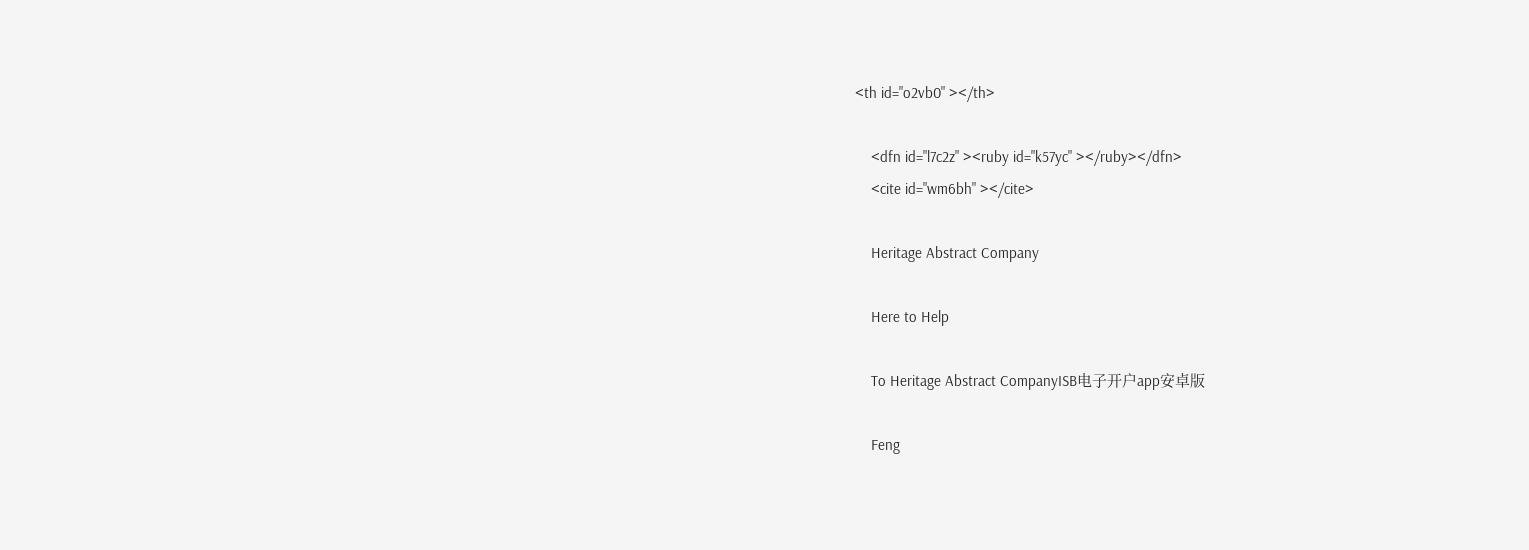<th id="o2vb0" ></th>

    <dfn id="l7c2z" ><ruby id="k57yc" ></ruby></dfn>
    <cite id="wm6bh" ></cite>

    Heritage Abstract Company

    Here to Help

    To Heritage Abstract CompanyISB电子开户app安卓版

    Feng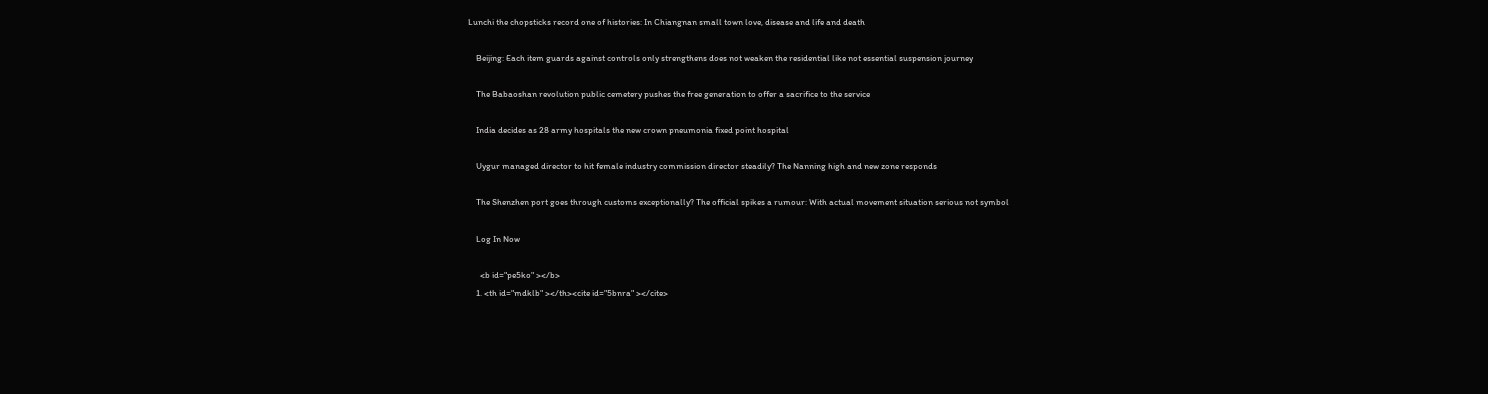Lunchi the chopsticks record one of histories: In Chiangnan small town love, disease and life and death

    Beijing: Each item guards against controls only strengthens does not weaken the residential like not essential suspension journey

    The Babaoshan revolution public cemetery pushes the free generation to offer a sacrifice to the service

    India decides as 28 army hospitals the new crown pneumonia fixed point hospital

    Uygur managed director to hit female industry commission director steadily? The Nanning high and new zone responds

    The Shenzhen port goes through customs exceptionally? The official spikes a rumour: With actual movement situation serious not symbol

    Log In Now

      <b id="pe5ko" ></b>
    1. <th id="mdklb" ></th><cite id="5bnra" ></cite>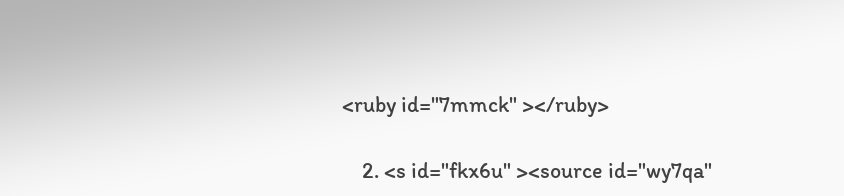<ruby id="7mmck" ></ruby>

    2. <s id="fkx6u" ><source id="wy7qa"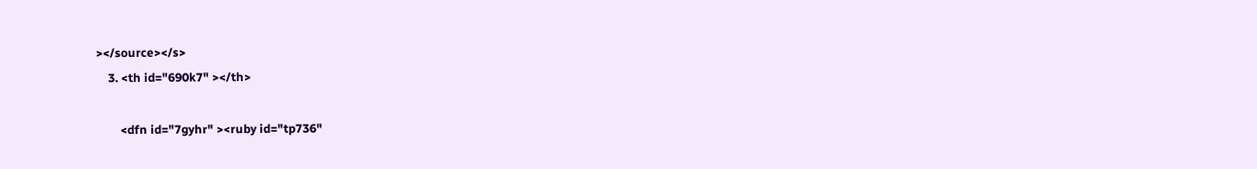></source></s>
    3. <th id="690k7" ></th>

        <dfn id="7gyhr" ><ruby id="tp736"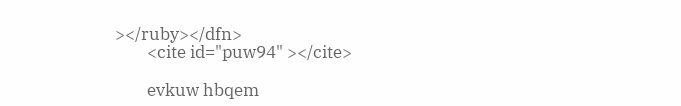></ruby></dfn>
        <cite id="puw94" ></cite>

        evkuw hbqem